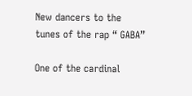New dancers to the tunes of the rap “ GABA”

One of the cardinal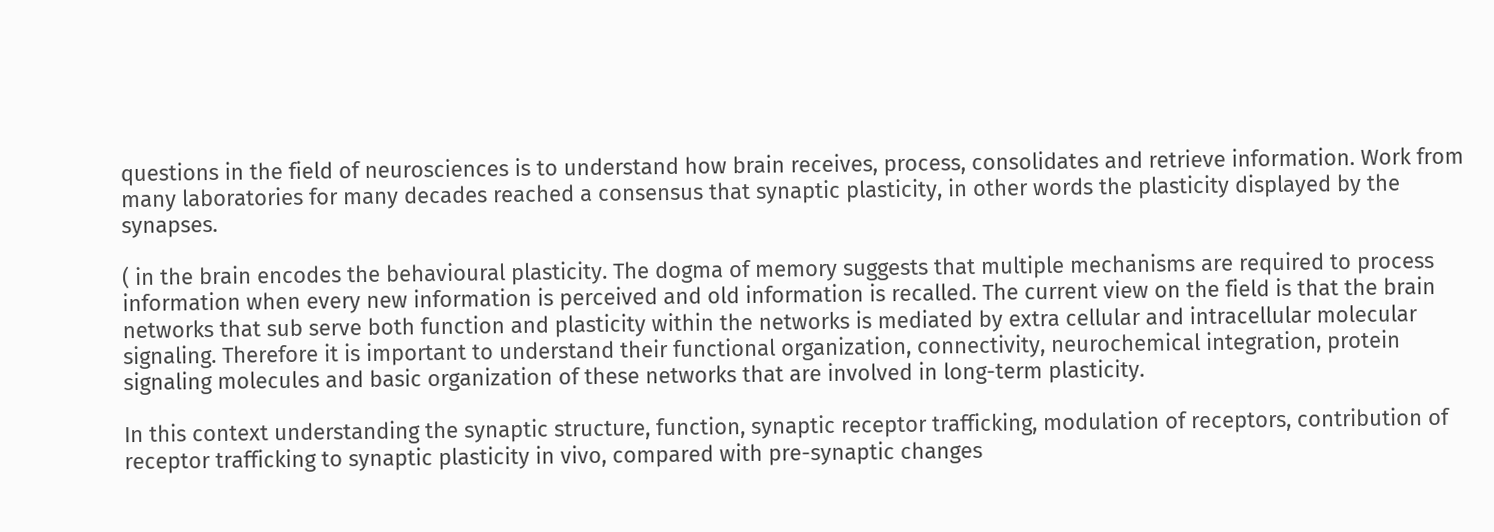questions in the field of neurosciences is to understand how brain receives, process, consolidates and retrieve information. Work from many laboratories for many decades reached a consensus that synaptic plasticity, in other words the plasticity displayed by the synapses.

( in the brain encodes the behavioural plasticity. The dogma of memory suggests that multiple mechanisms are required to process information when every new information is perceived and old information is recalled. The current view on the field is that the brain networks that sub serve both function and plasticity within the networks is mediated by extra cellular and intracellular molecular signaling. Therefore it is important to understand their functional organization, connectivity, neurochemical integration, protein signaling molecules and basic organization of these networks that are involved in long-term plasticity.

In this context understanding the synaptic structure, function, synaptic receptor trafficking, modulation of receptors, contribution of receptor trafficking to synaptic plasticity in vivo, compared with pre-synaptic changes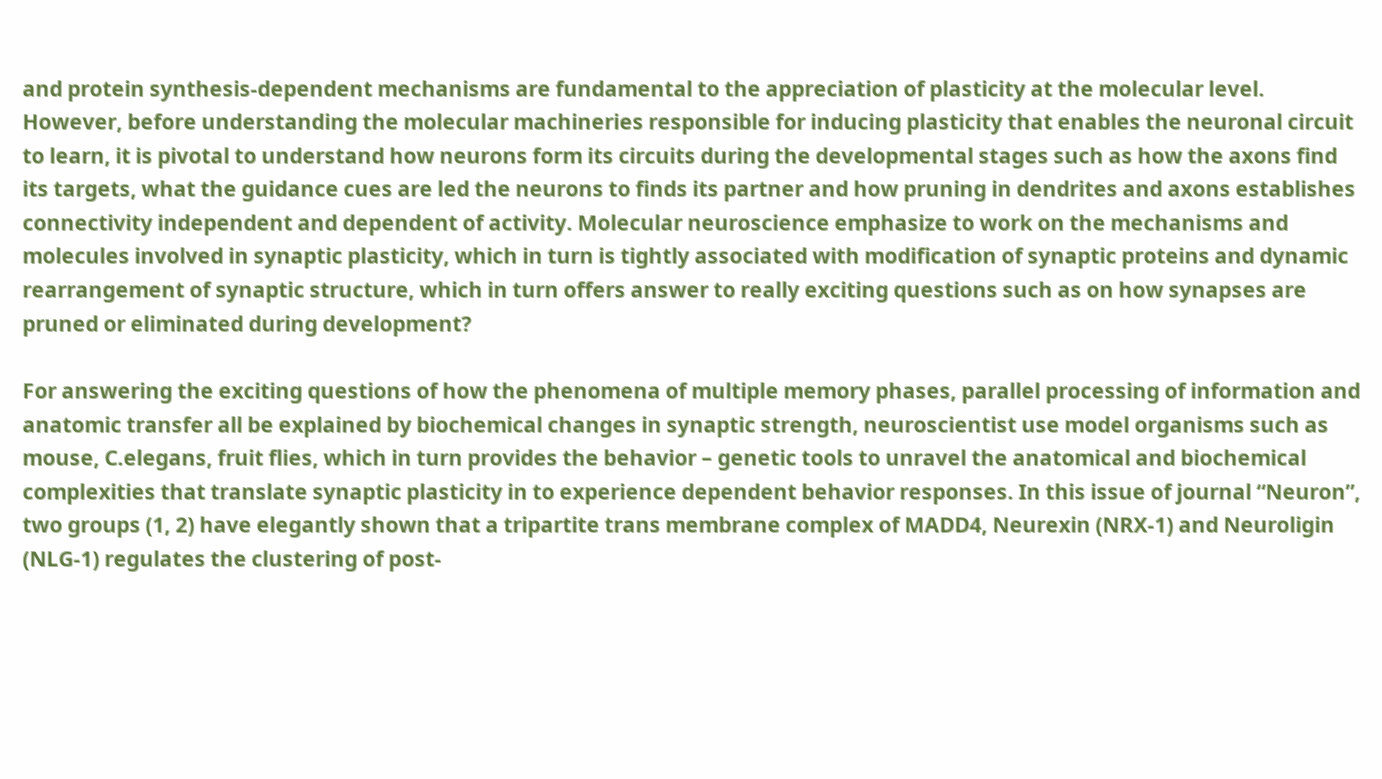and protein synthesis-dependent mechanisms are fundamental to the appreciation of plasticity at the molecular level. However, before understanding the molecular machineries responsible for inducing plasticity that enables the neuronal circuit to learn, it is pivotal to understand how neurons form its circuits during the developmental stages such as how the axons find its targets, what the guidance cues are led the neurons to finds its partner and how pruning in dendrites and axons establishes connectivity independent and dependent of activity. Molecular neuroscience emphasize to work on the mechanisms and molecules involved in synaptic plasticity, which in turn is tightly associated with modification of synaptic proteins and dynamic rearrangement of synaptic structure, which in turn offers answer to really exciting questions such as on how synapses are pruned or eliminated during development?

For answering the exciting questions of how the phenomena of multiple memory phases, parallel processing of information and anatomic transfer all be explained by biochemical changes in synaptic strength, neuroscientist use model organisms such as mouse, C.elegans, fruit flies, which in turn provides the behavior – genetic tools to unravel the anatomical and biochemical complexities that translate synaptic plasticity in to experience dependent behavior responses. In this issue of journal “Neuron”, two groups (1, 2) have elegantly shown that a tripartite trans membrane complex of MADD4, Neurexin (NRX-1) and Neuroligin (NLG-1) regulates the clustering of post-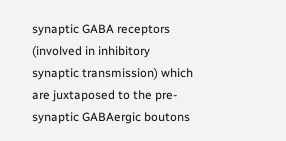synaptic GABA receptors (involved in inhibitory synaptic transmission) which are juxtaposed to the pre-synaptic GABAergic boutons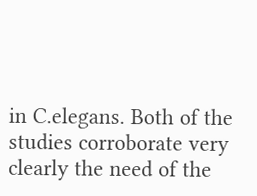in C.elegans. Both of the studies corroborate very clearly the need of the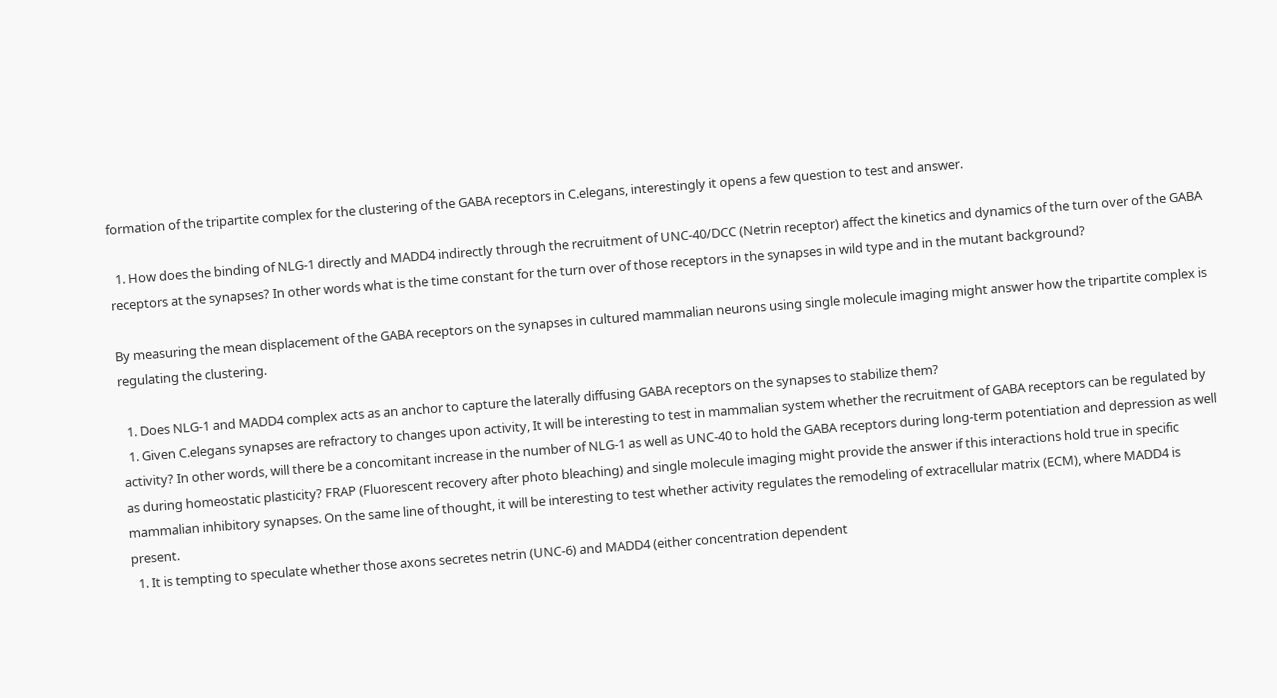formation of the tripartite complex for the clustering of the GABA receptors in C.elegans, interestingly it opens a few question to test and answer.

  1. How does the binding of NLG-1 directly and MADD4 indirectly through the recruitment of UNC-40/DCC (Netrin receptor) affect the kinetics and dynamics of the turn over of the GABA receptors at the synapses? In other words what is the time constant for the turn over of those receptors in the synapses in wild type and in the mutant background?

By measuring the mean displacement of the GABA receptors on the synapses in cultured mammalian neurons using single molecule imaging might answer how the tripartite complex is regulating the clustering.

  1. Does NLG-1 and MADD4 complex acts as an anchor to capture the laterally diffusing GABA receptors on the synapses to stabilize them?
  1. Given C.elegans synapses are refractory to changes upon activity, It will be interesting to test in mammalian system whether the recruitment of GABA receptors can be regulated by activity? In other words, will there be a concomitant increase in the number of NLG-1 as well as UNC-40 to hold the GABA receptors during long-term potentiation and depression as well as during homeostatic plasticity? FRAP (Fluorescent recovery after photo bleaching) and single molecule imaging might provide the answer if this interactions hold true in specific mammalian inhibitory synapses. On the same line of thought, it will be interesting to test whether activity regulates the remodeling of extracellular matrix (ECM), where MADD4 is present.
  1. It is tempting to speculate whether those axons secretes netrin (UNC-6) and MADD4 (either concentration dependent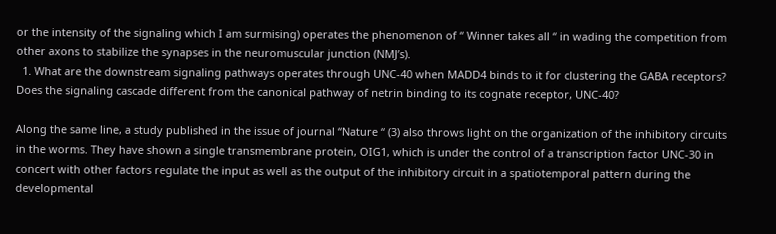or the intensity of the signaling which I am surmising) operates the phenomenon of “ Winner takes all “ in wading the competition from other axons to stabilize the synapses in the neuromuscular junction (NMJ’s).
  1. What are the downstream signaling pathways operates through UNC-40 when MADD4 binds to it for clustering the GABA receptors? Does the signaling cascade different from the canonical pathway of netrin binding to its cognate receptor, UNC-40?

Along the same line, a study published in the issue of journal “Nature “ (3) also throws light on the organization of the inhibitory circuits in the worms. They have shown a single transmembrane protein, OIG1, which is under the control of a transcription factor UNC-30 in concert with other factors regulate the input as well as the output of the inhibitory circuit in a spatiotemporal pattern during the developmental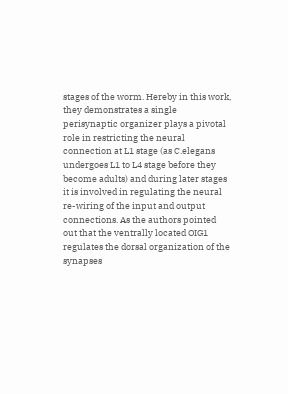stages of the worm. Hereby in this work, they demonstrates a single perisynaptic organizer plays a pivotal role in restricting the neural connection at L1 stage (as C.elegans undergoes L1 to L4 stage before they become adults) and during later stages it is involved in regulating the neural re-wiring of the input and output connections. As the authors pointed out that the ventrally located OIG1 regulates the dorsal organization of the synapses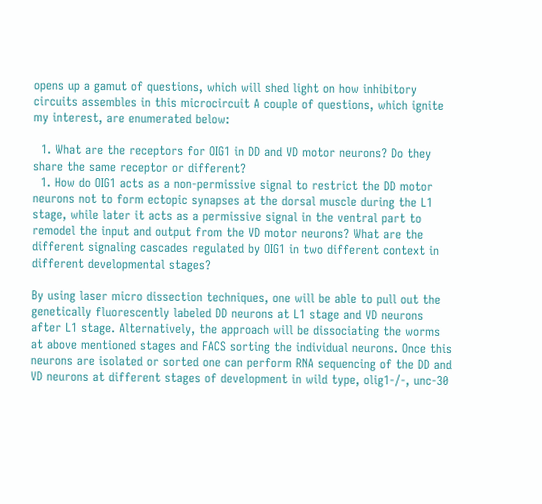opens up a gamut of questions, which will shed light on how inhibitory circuits assembles in this microcircuit A couple of questions, which ignite my interest, are enumerated below:

  1. What are the receptors for OIG1 in DD and VD motor neurons? Do they share the same receptor or different?
  1. How do OIG1 acts as a non-permissive signal to restrict the DD motor neurons not to form ectopic synapses at the dorsal muscle during the L1 stage, while later it acts as a permissive signal in the ventral part to remodel the input and output from the VD motor neurons? What are the different signaling cascades regulated by OIG1 in two different context in different developmental stages?

By using laser micro dissection techniques, one will be able to pull out the genetically fluorescently labeled DD neurons at L1 stage and VD neurons after L1 stage. Alternatively, the approach will be dissociating the worms at above mentioned stages and FACS sorting the individual neurons. Once this neurons are isolated or sorted one can perform RNA sequencing of the DD and VD neurons at different stages of development in wild type, olig1-/-, unc-30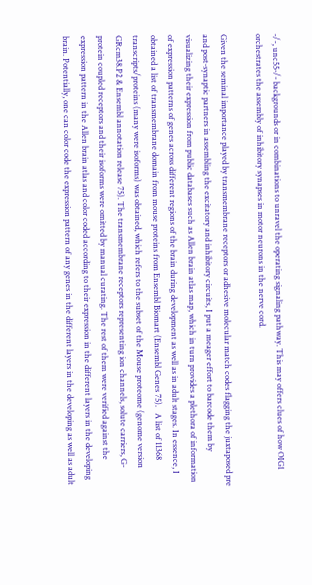-/-, unc55-/- backgrounds or in combinations to unravel the operating signaling pathway. This may offers clues of how OIG1 orchestrates the assembly of inhibitory synapses in motor neurons in the nerve cord.

Given the seminal importance played by transmembrane receptors or adhesive molecular match codes flagging the juxtaposed pre and post-synaptic partners in assembling the excitatory and inhibitory circuits, I put a meager effort to barcode them by visualizing their expression from public databases such as Allen brain atlas map, which in turn provides a plethora of information of expression patterns of genes across different regions of the brain during development as well as in adult stages. In essence, I obtained a list of transmembrane domain from mouse proteins from Ensembl Biomart (Ensembl Genes 75).   A list of 11368 transcripts/proteins (many were isoforms) was obtained, which refers to the subset of the Mouse proteome (genome version GRcm38.P2 & Ensembl annotation release 75). The transmembrane receptors representing ion channels, solute carriers, G-protein coupled receptors and their isoforms were omitted by manual curating. The rest of them were verified against the expression pattern in the Allen brain atlas and color coded according to their expression in the different layers in the developing brain. Potentially, one can color code the expression pattern of any genes in the different layers in the developing as well as adult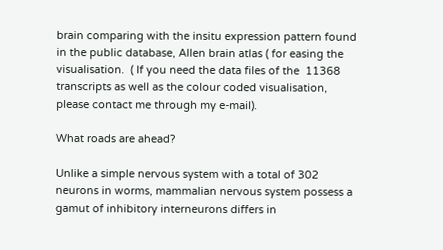brain comparing with the insitu expression pattern found in the public database, Allen brain atlas ( for easing the visualisation.  ( If you need the data files of the  11368 transcripts as well as the colour coded visualisation, please contact me through my e-mail).

What roads are ahead?

Unlike a simple nervous system with a total of 302 neurons in worms, mammalian nervous system possess a gamut of inhibitory interneurons differs in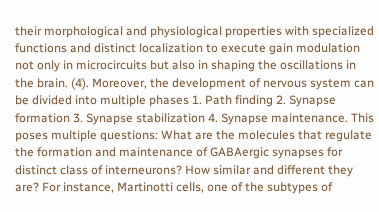their morphological and physiological properties with specialized functions and distinct localization to execute gain modulation not only in microcircuits but also in shaping the oscillations in the brain. (4). Moreover, the development of nervous system can be divided into multiple phases 1. Path finding 2. Synapse formation 3. Synapse stabilization 4. Synapse maintenance. This poses multiple questions: What are the molecules that regulate the formation and maintenance of GABAergic synapses for distinct class of interneurons? How similar and different they are? For instance, Martinotti cells, one of the subtypes of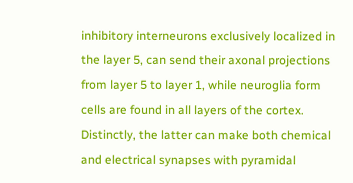inhibitory interneurons exclusively localized in the layer 5, can send their axonal projections from layer 5 to layer 1, while neuroglia form cells are found in all layers of the cortex. Distinctly, the latter can make both chemical and electrical synapses with pyramidal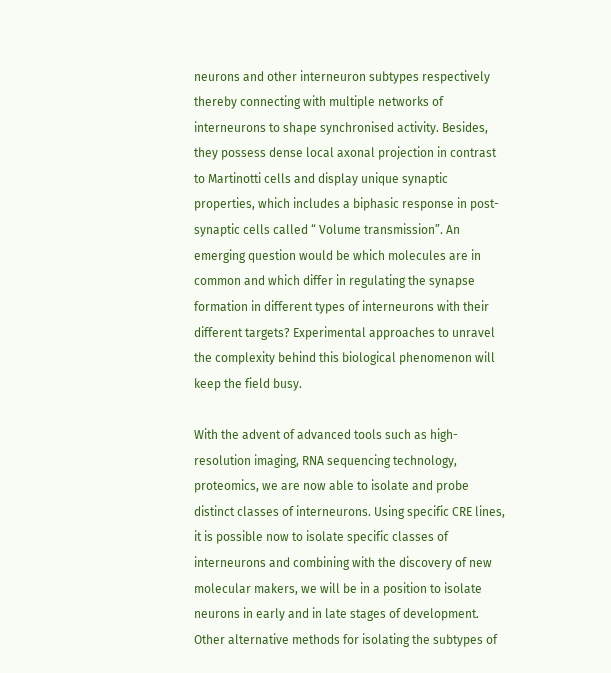neurons and other interneuron subtypes respectively thereby connecting with multiple networks of interneurons to shape synchronised activity. Besides, they possess dense local axonal projection in contrast to Martinotti cells and display unique synaptic properties, which includes a biphasic response in post-synaptic cells called “ Volume transmission”. An emerging question would be which molecules are in common and which differ in regulating the synapse formation in different types of interneurons with their different targets? Experimental approaches to unravel the complexity behind this biological phenomenon will keep the field busy.

With the advent of advanced tools such as high-resolution imaging, RNA sequencing technology, proteomics, we are now able to isolate and probe distinct classes of interneurons. Using specific CRE lines, it is possible now to isolate specific classes of interneurons and combining with the discovery of new molecular makers, we will be in a position to isolate neurons in early and in late stages of development. Other alternative methods for isolating the subtypes of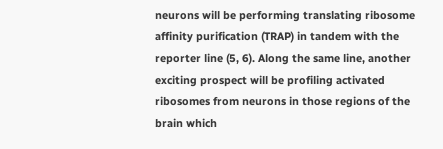neurons will be performing translating ribosome affinity purification (TRAP) in tandem with the reporter line (5, 6). Along the same line, another exciting prospect will be profiling activated ribosomes from neurons in those regions of the brain which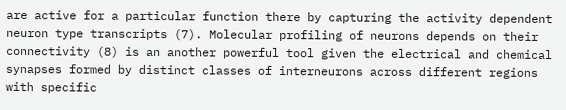are active for a particular function there by capturing the activity dependent neuron type transcripts (7). Molecular profiling of neurons depends on their connectivity (8) is an another powerful tool given the electrical and chemical synapses formed by distinct classes of interneurons across different regions with specific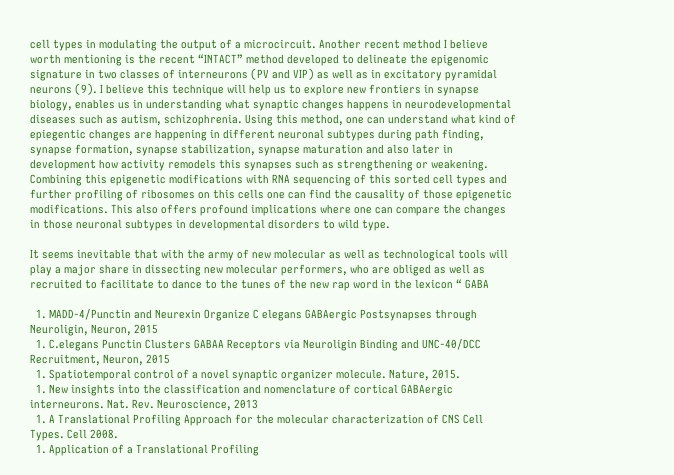cell types in modulating the output of a microcircuit. Another recent method I believe worth mentioning is the recent “INTACT” method developed to delineate the epigenomic signature in two classes of interneurons (PV and VIP) as well as in excitatory pyramidal neurons (9). I believe this technique will help us to explore new frontiers in synapse biology, enables us in understanding what synaptic changes happens in neurodevelopmental diseases such as autism, schizophrenia. Using this method, one can understand what kind of epiegentic changes are happening in different neuronal subtypes during path finding, synapse formation, synapse stabilization, synapse maturation and also later in development how activity remodels this synapses such as strengthening or weakening. Combining this epigenetic modifications with RNA sequencing of this sorted cell types and further profiling of ribosomes on this cells one can find the causality of those epigenetic modifications. This also offers profound implications where one can compare the changes in those neuronal subtypes in developmental disorders to wild type.

It seems inevitable that with the army of new molecular as well as technological tools will play a major share in dissecting new molecular performers, who are obliged as well as recruited to facilitate to dance to the tunes of the new rap word in the lexicon “ GABA

  1. MADD-4/Punctin and Neurexin Organize C elegans GABAergic Postsynapses through Neuroligin, Neuron, 2015
  1. C.elegans Punctin Clusters GABAA Receptors via Neuroligin Binding and UNC-40/DCC Recruitment, Neuron, 2015
  1. Spatiotemporal control of a novel synaptic organizer molecule. Nature, 2015.
  1. New insights into the classification and nomenclature of cortical GABAergic interneurons. Nat. Rev. Neuroscience, 2013
  1. A Translational Profiling Approach for the molecular characterization of CNS Cell Types. Cell 2008.
  1. Application of a Translational Profiling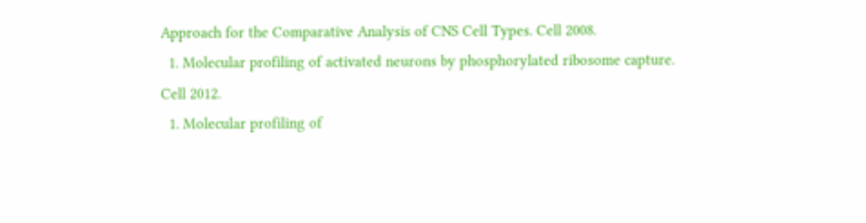Approach for the Comparative Analysis of CNS Cell Types. Cell 2008.
  1. Molecular profiling of activated neurons by phosphorylated ribosome capture. Cell 2012.
  1. Molecular profiling of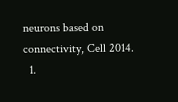neurons based on connectivity, Cell 2014.
  1.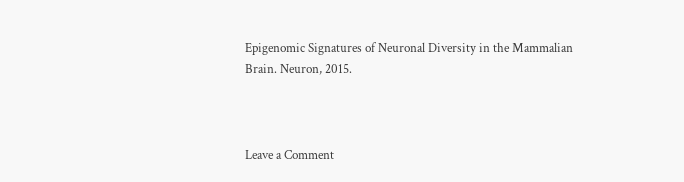Epigenomic Signatures of Neuronal Diversity in the Mammalian Brain. Neuron, 2015.



Leave a Comment